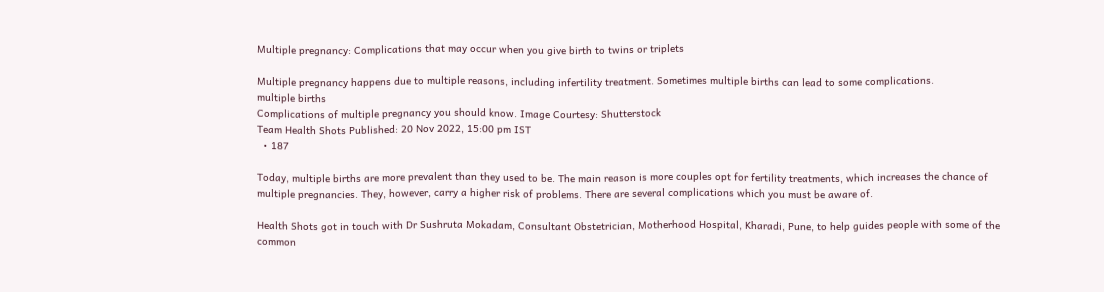Multiple pregnancy: Complications that may occur when you give birth to twins or triplets

Multiple pregnancy happens due to multiple reasons, including infertility treatment. Sometimes multiple births can lead to some complications.
multiple births
Complications of multiple pregnancy you should know. Image Courtesy: Shutterstock
Team Health Shots Published: 20 Nov 2022, 15:00 pm IST
  • 187

Today, multiple births are more prevalent than they used to be. The main reason is more couples opt for fertility treatments, which increases the chance of multiple pregnancies. They, however, carry a higher risk of problems. There are several complications which you must be aware of.

Health Shots got in touch with Dr Sushruta Mokadam, Consultant Obstetrician, Motherhood Hospital, Kharadi, Pune, to help guides people with some of the common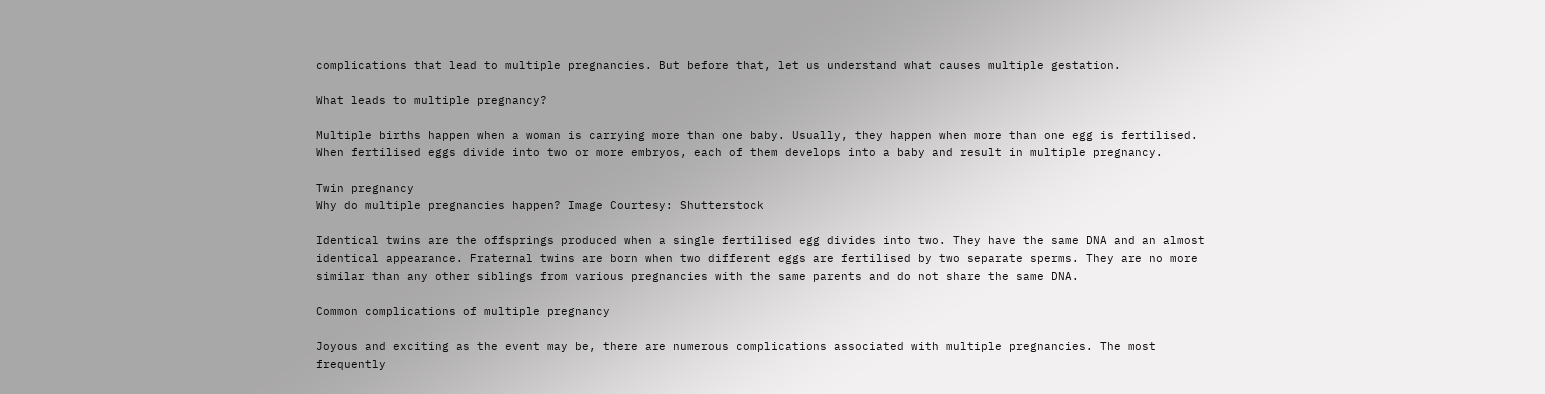complications that lead to multiple pregnancies. But before that, let us understand what causes multiple gestation.

What leads to multiple pregnancy?

Multiple births happen when a woman is carrying more than one baby. Usually, they happen when more than one egg is fertilised. When fertilised eggs divide into two or more embryos, each of them develops into a baby and result in multiple pregnancy.

Twin pregnancy
Why do multiple pregnancies happen? Image Courtesy: Shutterstock

Identical twins are the offsprings produced when a single fertilised egg divides into two. They have the same DNA and an almost identical appearance. Fraternal twins are born when two different eggs are fertilised by two separate sperms. They are no more similar than any other siblings from various pregnancies with the same parents and do not share the same DNA.

Common complications of multiple pregnancy

Joyous and exciting as the event may be, there are numerous complications associated with multiple pregnancies. The most frequently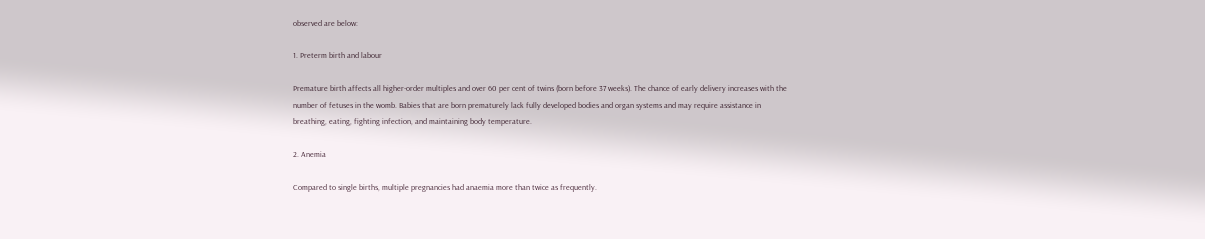observed are below:

1. Preterm birth and labour

Premature birth affects all higher-order multiples and over 60 per cent of twins (born before 37 weeks). The chance of early delivery increases with the number of fetuses in the womb. Babies that are born prematurely lack fully developed bodies and organ systems and may require assistance in breathing, eating, fighting infection, and maintaining body temperature.

2. Anemia

Compared to single births, multiple pregnancies had anaemia more than twice as frequently.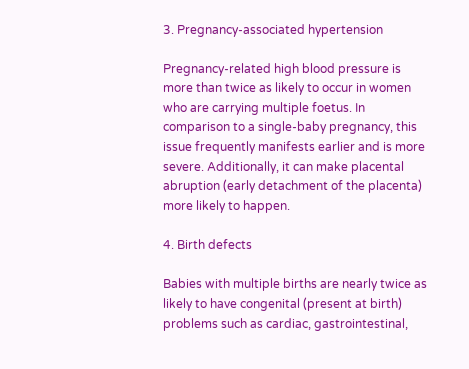3. Pregnancy-associated hypertension

Pregnancy-related high blood pressure is more than twice as likely to occur in women who are carrying multiple foetus. In comparison to a single-baby pregnancy, this issue frequently manifests earlier and is more severe. Additionally, it can make placental abruption (early detachment of the placenta) more likely to happen.

4. Birth defects

Babies with multiple births are nearly twice as likely to have congenital (present at birth) problems such as cardiac, gastrointestinal,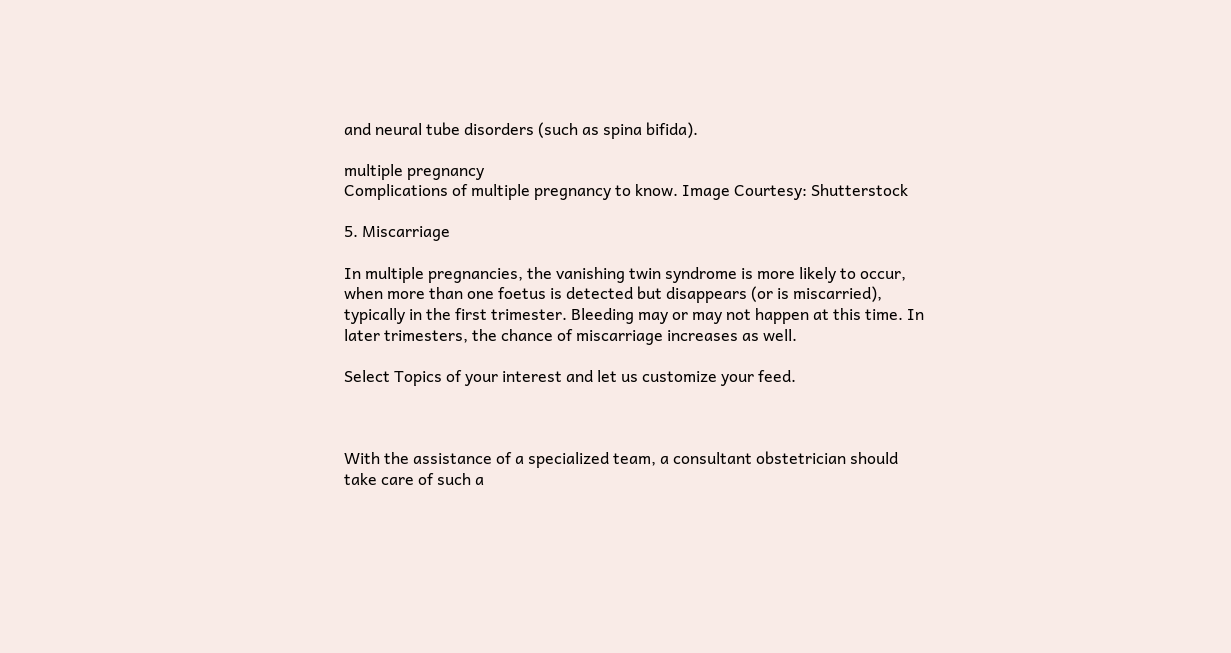and neural tube disorders (such as spina bifida).

multiple pregnancy
Complications of multiple pregnancy to know. Image Courtesy: Shutterstock

5. Miscarriage

In multiple pregnancies, the vanishing twin syndrome is more likely to occur, when more than one foetus is detected but disappears (or is miscarried), typically in the first trimester. Bleeding may or may not happen at this time. In later trimesters, the chance of miscarriage increases as well.

Select Topics of your interest and let us customize your feed.



With the assistance of a specialized team, a consultant obstetrician should take care of such a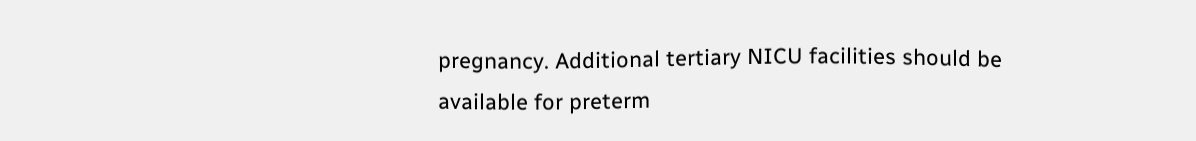pregnancy. Additional tertiary NICU facilities should be available for preterm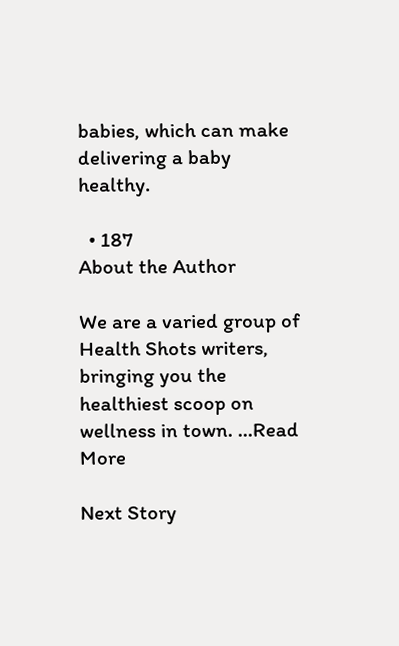babies, which can make delivering a baby healthy.

  • 187
About the Author

We are a varied group of Health Shots writers, bringing you the healthiest scoop on wellness in town. ...Read More

Next Story